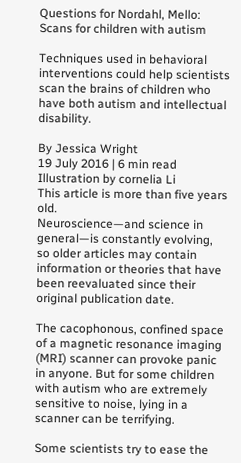Questions for Nordahl, Mello: Scans for children with autism

Techniques used in behavioral interventions could help scientists scan the brains of children who have both autism and intellectual disability.

By Jessica Wright
19 July 2016 | 6 min read
Illustration by cornelia Li
This article is more than five years old.
Neuroscience—and science in general—is constantly evolving, so older articles may contain information or theories that have been reevaluated since their original publication date.

The cacophonous, confined space of a magnetic resonance imaging (MRI) scanner can provoke panic in anyone. But for some children with autism who are extremely sensitive to noise, lying in a scanner can be terrifying.

Some scientists try to ease the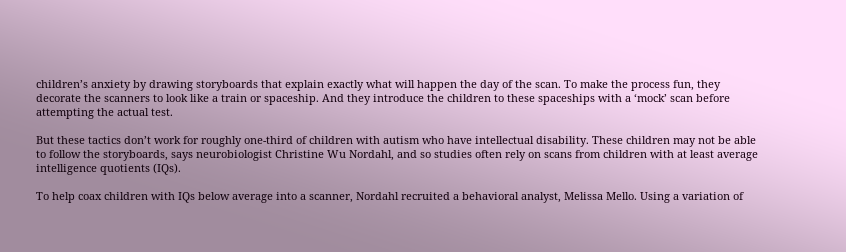children’s anxiety by drawing storyboards that explain exactly what will happen the day of the scan. To make the process fun, they decorate the scanners to look like a train or spaceship. And they introduce the children to these spaceships with a ‘mock’ scan before attempting the actual test.

But these tactics don’t work for roughly one-third of children with autism who have intellectual disability. These children may not be able to follow the storyboards, says neurobiologist Christine Wu Nordahl, and so studies often rely on scans from children with at least average intelligence quotients (IQs).

To help coax children with IQs below average into a scanner, Nordahl recruited a behavioral analyst, Melissa Mello. Using a variation of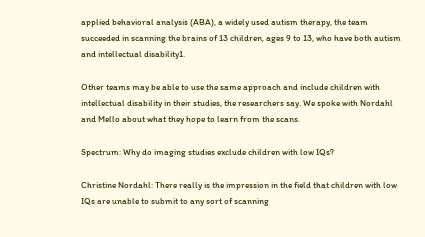applied behavioral analysis (ABA), a widely used autism therapy, the team succeeded in scanning the brains of 13 children, ages 9 to 13, who have both autism and intellectual disability1.

Other teams may be able to use the same approach and include children with intellectual disability in their studies, the researchers say. We spoke with Nordahl and Mello about what they hope to learn from the scans.

Spectrum: Why do imaging studies exclude children with low IQs?

Christine Nordahl: There really is the impression in the field that children with low IQs are unable to submit to any sort of scanning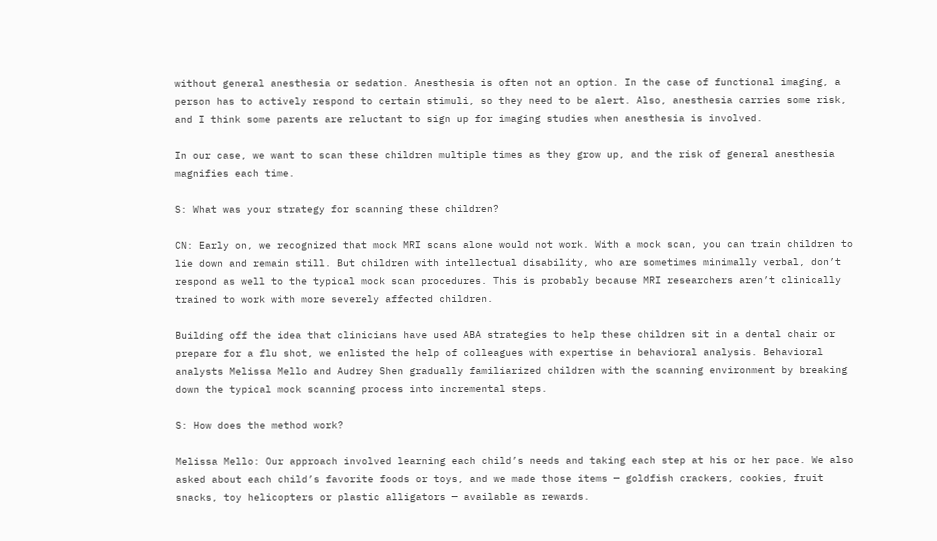without general anesthesia or sedation. Anesthesia is often not an option. In the case of functional imaging, a person has to actively respond to certain stimuli, so they need to be alert. Also, anesthesia carries some risk, and I think some parents are reluctant to sign up for imaging studies when anesthesia is involved.

In our case, we want to scan these children multiple times as they grow up, and the risk of general anesthesia magnifies each time.

S: What was your strategy for scanning these children?

CN: Early on, we recognized that mock MRI scans alone would not work. With a mock scan, you can train children to lie down and remain still. But children with intellectual disability, who are sometimes minimally verbal, don’t respond as well to the typical mock scan procedures. This is probably because MRI researchers aren’t clinically trained to work with more severely affected children.

Building off the idea that clinicians have used ABA strategies to help these children sit in a dental chair or prepare for a flu shot, we enlisted the help of colleagues with expertise in behavioral analysis. Behavioral analysts Melissa Mello and Audrey Shen gradually familiarized children with the scanning environment by breaking down the typical mock scanning process into incremental steps.

S: How does the method work?

Melissa Mello: Our approach involved learning each child’s needs and taking each step at his or her pace. We also asked about each child’s favorite foods or toys, and we made those items — goldfish crackers, cookies, fruit snacks, toy helicopters or plastic alligators — available as rewards.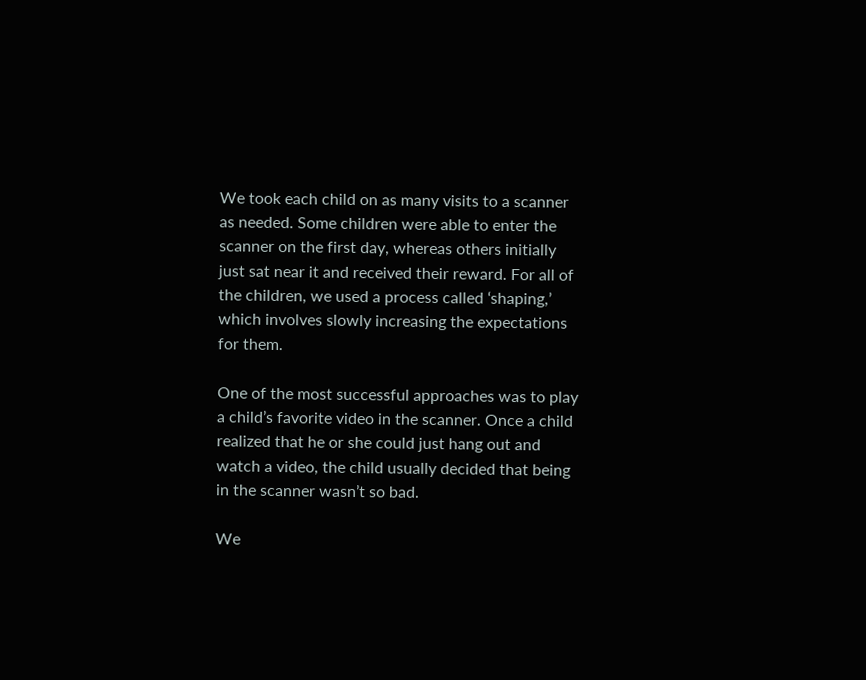We took each child on as many visits to a scanner as needed. Some children were able to enter the scanner on the first day, whereas others initially just sat near it and received their reward. For all of the children, we used a process called ‘shaping,’ which involves slowly increasing the expectations for them.

One of the most successful approaches was to play a child’s favorite video in the scanner. Once a child realized that he or she could just hang out and watch a video, the child usually decided that being in the scanner wasn’t so bad.

We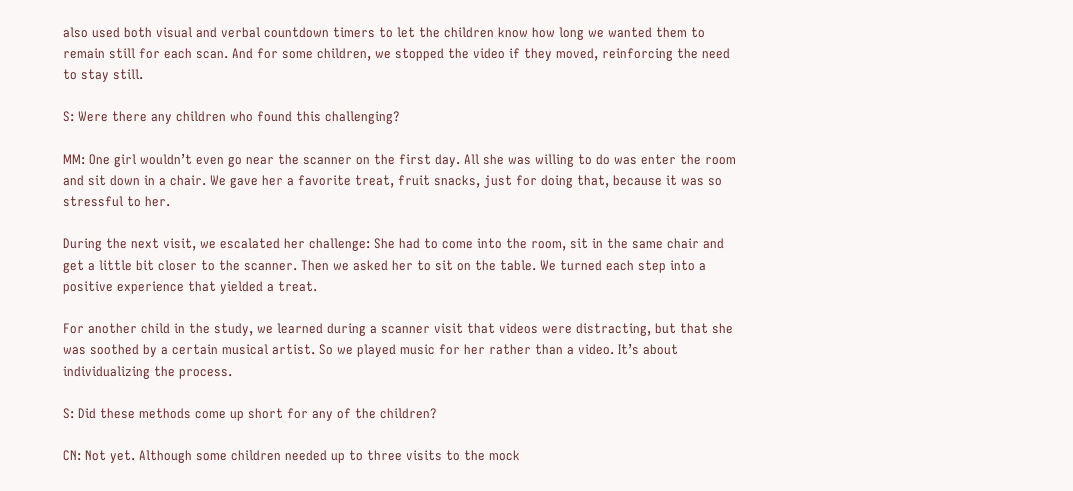also used both visual and verbal countdown timers to let the children know how long we wanted them to remain still for each scan. And for some children, we stopped the video if they moved, reinforcing the need to stay still.

S: Were there any children who found this challenging?

MM: One girl wouldn’t even go near the scanner on the first day. All she was willing to do was enter the room and sit down in a chair. We gave her a favorite treat, fruit snacks, just for doing that, because it was so stressful to her.

During the next visit, we escalated her challenge: She had to come into the room, sit in the same chair and get a little bit closer to the scanner. Then we asked her to sit on the table. We turned each step into a positive experience that yielded a treat.

For another child in the study, we learned during a scanner visit that videos were distracting, but that she was soothed by a certain musical artist. So we played music for her rather than a video. It’s about individualizing the process.

S: Did these methods come up short for any of the children?

CN: Not yet. Although some children needed up to three visits to the mock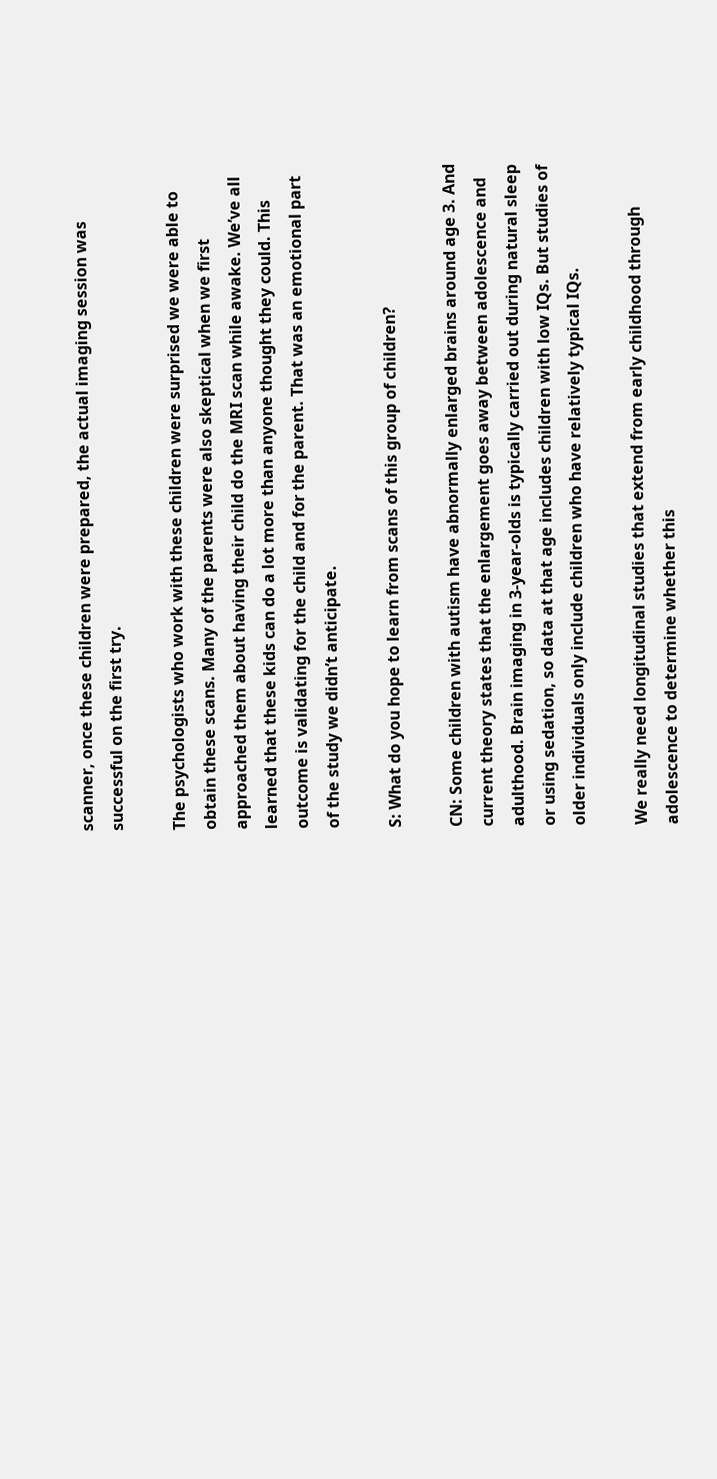scanner, once these children were prepared, the actual imaging session was successful on the first try.

The psychologists who work with these children were surprised we were able to obtain these scans. Many of the parents were also skeptical when we first approached them about having their child do the MRI scan while awake. We’ve all learned that these kids can do a lot more than anyone thought they could. This outcome is validating for the child and for the parent. That was an emotional part of the study we didn’t anticipate.

S: What do you hope to learn from scans of this group of children?

CN: Some children with autism have abnormally enlarged brains around age 3. And current theory states that the enlargement goes away between adolescence and adulthood. Brain imaging in 3-year-olds is typically carried out during natural sleep or using sedation, so data at that age includes children with low IQs. But studies of older individuals only include children who have relatively typical IQs.

We really need longitudinal studies that extend from early childhood through adolescence to determine whether this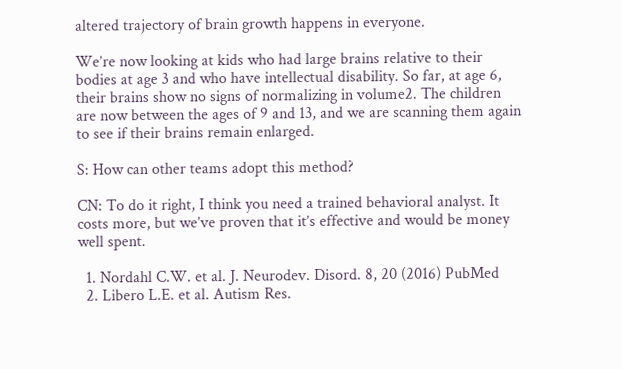altered trajectory of brain growth happens in everyone.

We’re now looking at kids who had large brains relative to their bodies at age 3 and who have intellectual disability. So far, at age 6, their brains show no signs of normalizing in volume2. The children are now between the ages of 9 and 13, and we are scanning them again to see if their brains remain enlarged.

S: How can other teams adopt this method?

CN: To do it right, I think you need a trained behavioral analyst. It costs more, but we’ve proven that it’s effective and would be money well spent.

  1. Nordahl C.W. et al. J. Neurodev. Disord. 8, 20 (2016) PubMed
  2. Libero L.E. et al. Autism Res.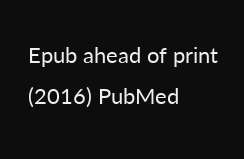Epub ahead of print (2016) PubMed